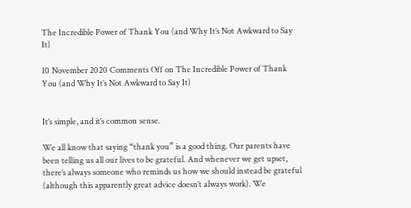The Incredible Power of Thank You (and Why It’s Not Awkward to Say It)

10 November 2020 Comments Off on The Incredible Power of Thank You (and Why It’s Not Awkward to Say It)


It’s simple, and it’s common sense.

We all know that saying “thank you” is a good thing. Our parents have been telling us all our lives to be grateful. And whenever we get upset, there’s always someone who reminds us how we should instead be grateful (although this apparently great advice doesn’t always work). We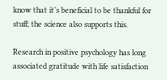know that it’s beneficial to be thankful for stuff; the science also supports this.

Research in positive psychology has long associated gratitude with life satisfaction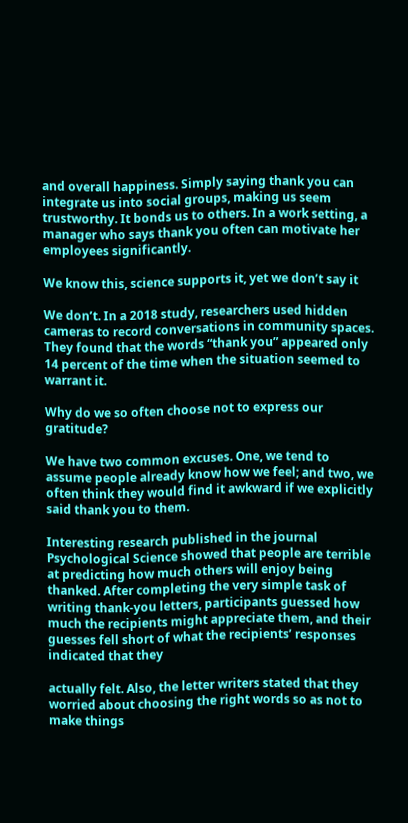and overall happiness. Simply saying thank you can integrate us into social groups, making us seem trustworthy. It bonds us to others. In a work setting, a manager who says thank you often can motivate her employees significantly.

We know this, science supports it, yet we don’t say it

We don’t. In a 2018 study, researchers used hidden cameras to record conversations in community spaces. They found that the words “thank you” appeared only 14 percent of the time when the situation seemed to warrant it.

Why do we so often choose not to express our gratitude?

We have two common excuses. One, we tend to assume people already know how we feel; and two, we often think they would find it awkward if we explicitly said thank you to them.

Interesting research published in the journal Psychological Science showed that people are terrible at predicting how much others will enjoy being thanked. After completing the very simple task of writing thank-you letters, participants guessed how much the recipients might appreciate them, and their guesses fell short of what the recipients’ responses indicated that they

actually felt. Also, the letter writers stated that they worried about choosing the right words so as not to make things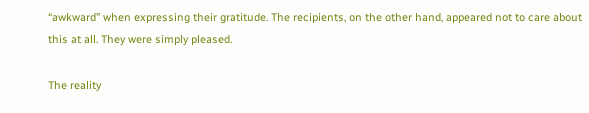“awkward” when expressing their gratitude. The recipients, on the other hand, appeared not to care about this at all. They were simply pleased.

The reality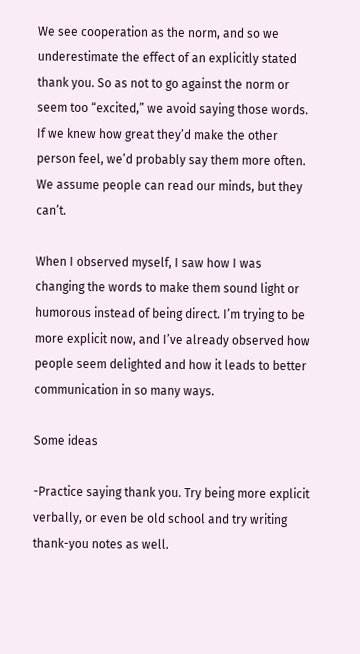We see cooperation as the norm, and so we underestimate the effect of an explicitly stated thank you. So as not to go against the norm or seem too “excited,” we avoid saying those words. If we knew how great they’d make the other person feel, we’d probably say them more often. We assume people can read our minds, but they can’t.

When I observed myself, I saw how I was changing the words to make them sound light or humorous instead of being direct. I’m trying to be more explicit now, and I’ve already observed how people seem delighted and how it leads to better communication in so many ways.

Some ideas

-Practice saying thank you. Try being more explicit verbally, or even be old school and try writing thank-you notes as well.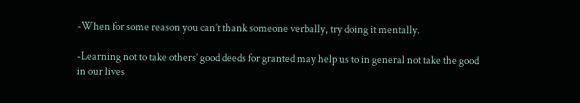-When for some reason you can’t thank someone verbally, try doing it mentally.

-Learning not to take others’ good deeds for granted may help us to in general not take the good in our lives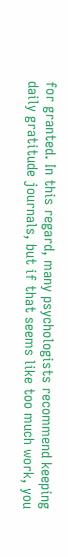for granted. In this regard, many psychologists recommend keeping daily gratitude journals, but if that seems like too much work, you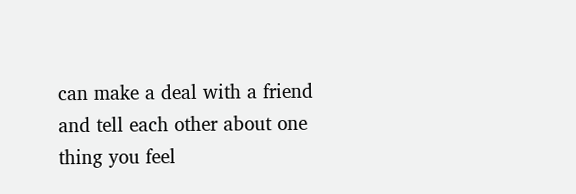can make a deal with a friend and tell each other about one thing you feel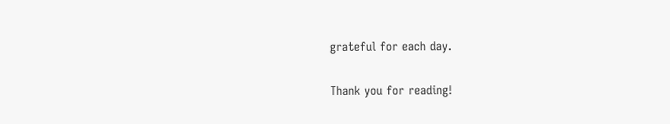grateful for each day.

Thank you for reading!